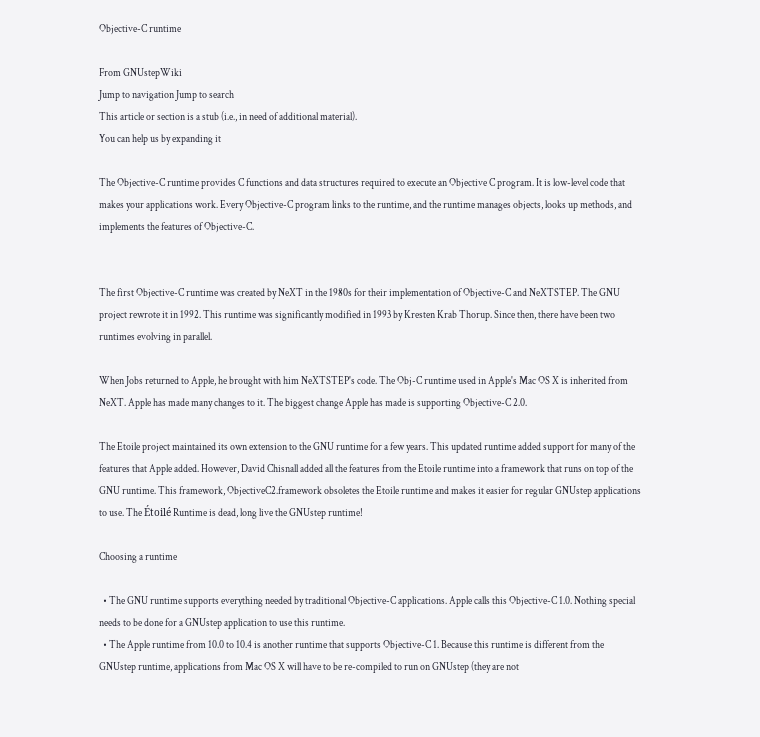Objective-C runtime

From GNUstepWiki
Jump to navigation Jump to search
This article or section is a stub (i.e., in need of additional material).
You can help us by expanding it

The Objective-C runtime provides C functions and data structures required to execute an Objective C program. It is low-level code that makes your applications work. Every Objective-C program links to the runtime, and the runtime manages objects, looks up methods, and implements the features of Objective-C.


The first Objective-C runtime was created by NeXT in the 1980s for their implementation of Objective-C and NeXTSTEP. The GNU project rewrote it in 1992. This runtime was significantly modified in 1993 by Kresten Krab Thorup. Since then, there have been two runtimes evolving in parallel.

When Jobs returned to Apple, he brought with him NeXTSTEP's code. The Obj-C runtime used in Apple's Mac OS X is inherited from NeXT. Apple has made many changes to it. The biggest change Apple has made is supporting Objective-C 2.0.

The Etoile project maintained its own extension to the GNU runtime for a few years. This updated runtime added support for many of the features that Apple added. However, David Chisnall added all the features from the Etoile runtime into a framework that runs on top of the GNU runtime. This framework, ObjectiveC2.framework obsoletes the Etoile runtime and makes it easier for regular GNUstep applications to use. The Étoilé Runtime is dead, long live the GNUstep runtime!

Choosing a runtime

  • The GNU runtime supports everything needed by traditional Objective-C applications. Apple calls this Objective-C 1.0. Nothing special needs to be done for a GNUstep application to use this runtime.
  • The Apple runtime from 10.0 to 10.4 is another runtime that supports Objective-C 1. Because this runtime is different from the GNUstep runtime, applications from Mac OS X will have to be re-compiled to run on GNUstep (they are not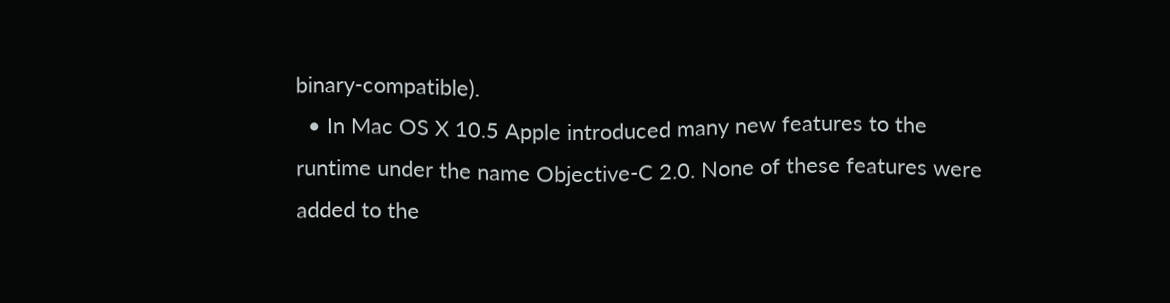binary-compatible).
  • In Mac OS X 10.5 Apple introduced many new features to the runtime under the name Objective-C 2.0. None of these features were added to the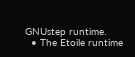GNUstep runtime.
  • The Etoile runtime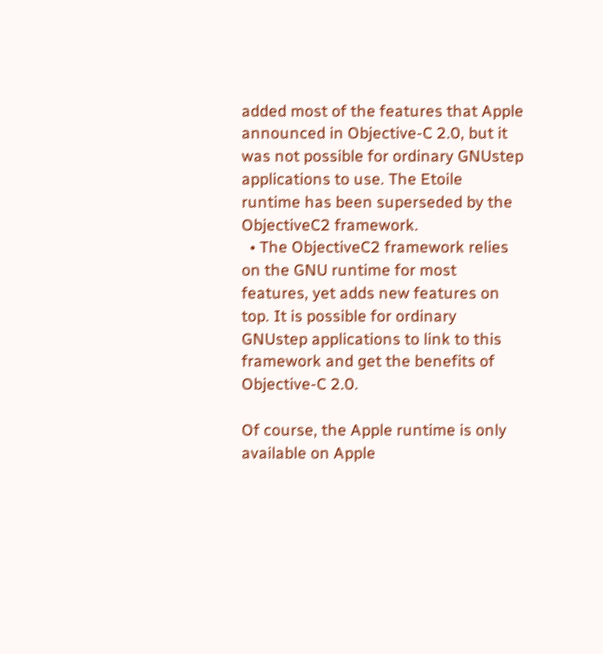added most of the features that Apple announced in Objective-C 2.0, but it was not possible for ordinary GNUstep applications to use. The Etoile runtime has been superseded by the ObjectiveC2 framework.
  • The ObjectiveC2 framework relies on the GNU runtime for most features, yet adds new features on top. It is possible for ordinary GNUstep applications to link to this framework and get the benefits of Objective-C 2.0.

Of course, the Apple runtime is only available on Apple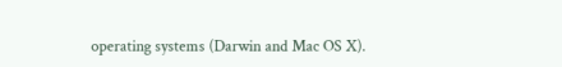operating systems (Darwin and Mac OS X).